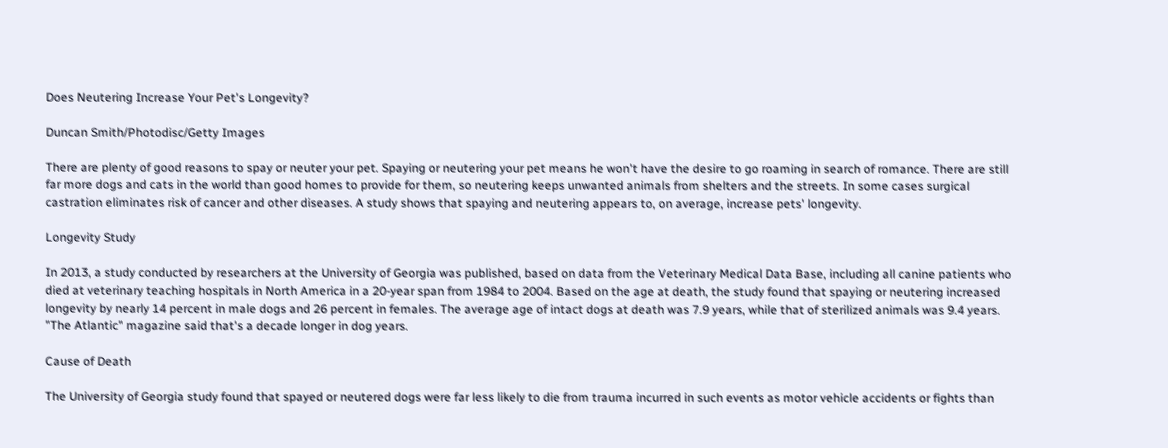Does Neutering Increase Your Pet's Longevity?

Duncan Smith/Photodisc/Getty Images

There are plenty of good reasons to spay or neuter your pet. Spaying or neutering your pet means he won't have the desire to go roaming in search of romance. There are still far more dogs and cats in the world than good homes to provide for them, so neutering keeps unwanted animals from shelters and the streets. In some cases surgical castration eliminates risk of cancer and other diseases. A study shows that spaying and neutering appears to, on average, increase pets' longevity.

Longevity Study

In 2013, a study conducted by researchers at the University of Georgia was published, based on data from the Veterinary Medical Data Base, including all canine patients who died at veterinary teaching hospitals in North America in a 20-year span from 1984 to 2004. Based on the age at death, the study found that spaying or neutering increased longevity by nearly 14 percent in male dogs and 26 percent in females. The average age of intact dogs at death was 7.9 years, while that of sterilized animals was 9.4 years. "The Atlantic" magazine said that's a decade longer in dog years.

Cause of Death

The University of Georgia study found that spayed or neutered dogs were far less likely to die from trauma incurred in such events as motor vehicle accidents or fights than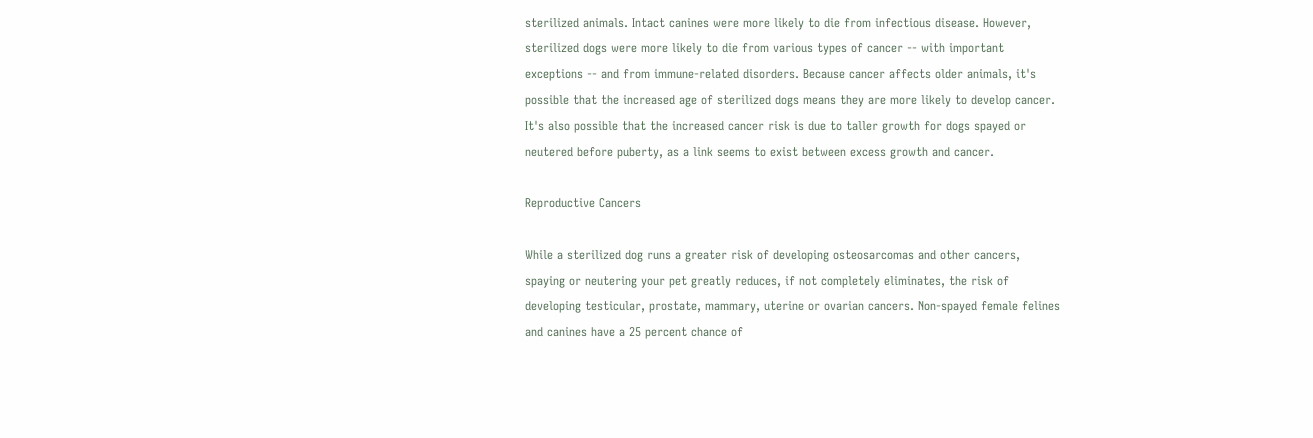sterilized animals. Intact canines were more likely to die from infectious disease. However, sterilized dogs were more likely to die from various types of cancer -- with important exceptions -- and from immune-related disorders. Because cancer affects older animals, it's possible that the increased age of sterilized dogs means they are more likely to develop cancer. It's also possible that the increased cancer risk is due to taller growth for dogs spayed or neutered before puberty, as a link seems to exist between excess growth and cancer.

Reproductive Cancers

While a sterilized dog runs a greater risk of developing osteosarcomas and other cancers, spaying or neutering your pet greatly reduces, if not completely eliminates, the risk of developing testicular, prostate, mammary, uterine or ovarian cancers. Non-spayed female felines and canines have a 25 percent chance of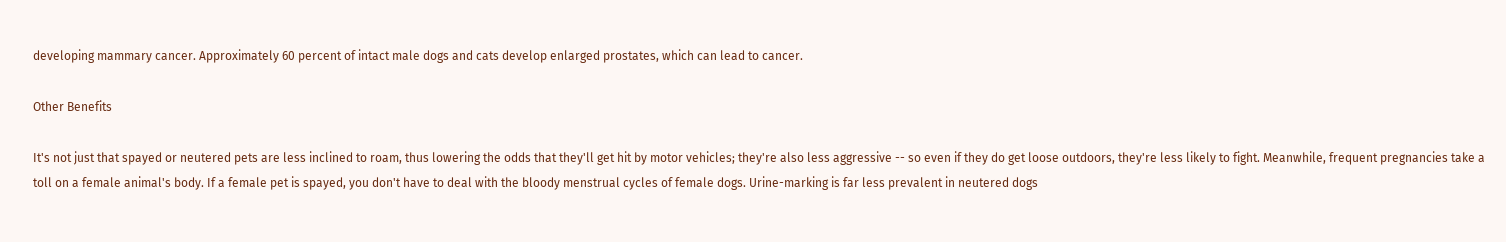developing mammary cancer. Approximately 60 percent of intact male dogs and cats develop enlarged prostates, which can lead to cancer.

Other Benefits

It's not just that spayed or neutered pets are less inclined to roam, thus lowering the odds that they'll get hit by motor vehicles; they're also less aggressive -- so even if they do get loose outdoors, they're less likely to fight. Meanwhile, frequent pregnancies take a toll on a female animal's body. If a female pet is spayed, you don't have to deal with the bloody menstrual cycles of female dogs. Urine-marking is far less prevalent in neutered dogs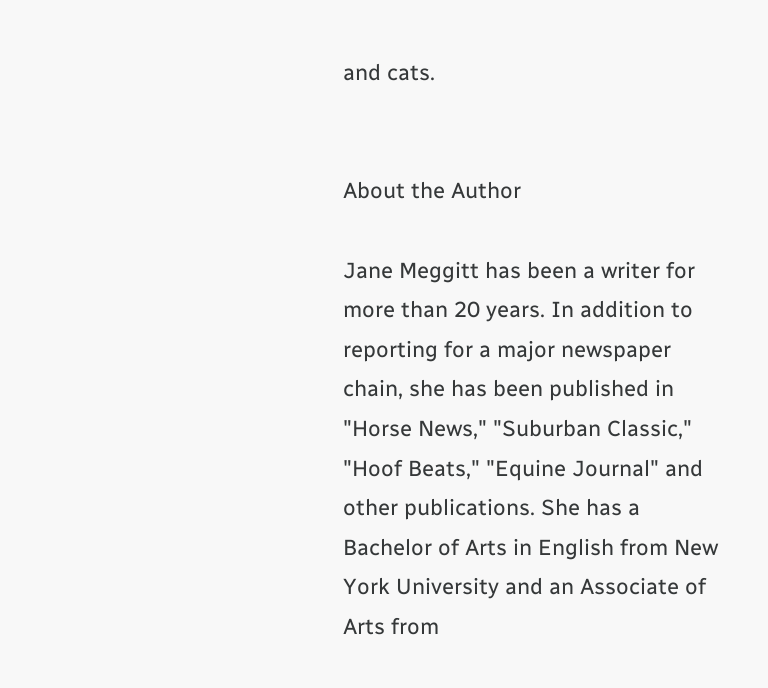and cats.


About the Author

Jane Meggitt has been a writer for more than 20 years. In addition to reporting for a major newspaper chain, she has been published in "Horse News," "Suburban Classic," "Hoof Beats," "Equine Journal" and other publications. She has a Bachelor of Arts in English from New York University and an Associate of Arts from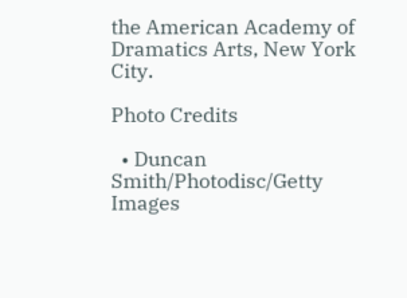the American Academy of Dramatics Arts, New York City.

Photo Credits

  • Duncan Smith/Photodisc/Getty Images